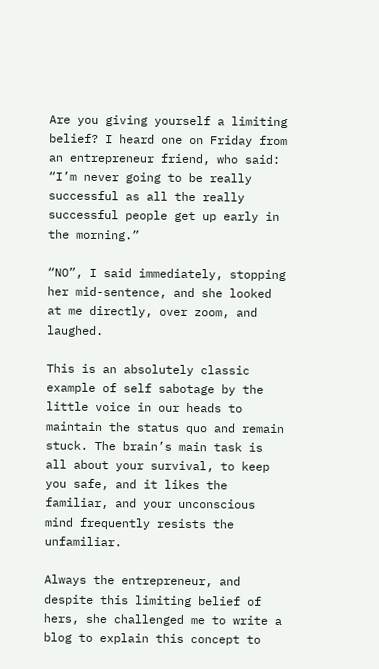Are you giving yourself a limiting belief? I heard one on Friday from an entrepreneur friend, who said: “I’m never going to be really successful as all the really successful people get up early in the morning.”

“NO”, I said immediately, stopping her mid-sentence, and she looked at me directly, over zoom, and laughed.

This is an absolutely classic example of self sabotage by the little voice in our heads to maintain the status quo and remain stuck. The brain’s main task is all about your survival, to keep you safe, and it likes the familiar, and your unconscious mind frequently resists the unfamiliar.

Always the entrepreneur, and despite this limiting belief of hers, she challenged me to write a blog to explain this concept to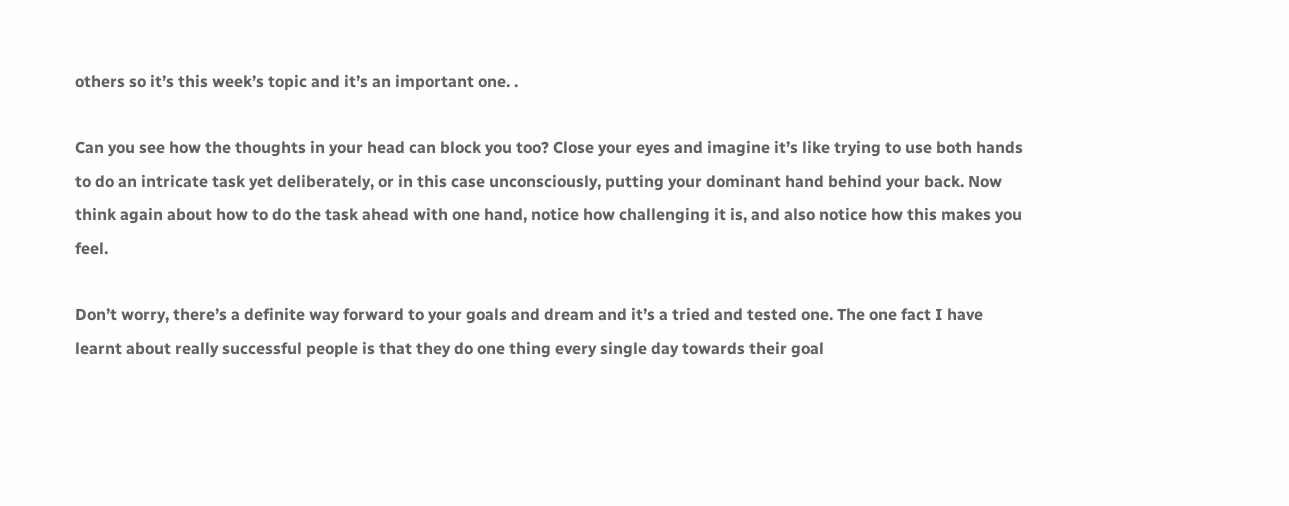others so it’s this week’s topic and it’s an important one. .

Can you see how the thoughts in your head can block you too? Close your eyes and imagine it’s like trying to use both hands to do an intricate task yet deliberately, or in this case unconsciously, putting your dominant hand behind your back. Now think again about how to do the task ahead with one hand, notice how challenging it is, and also notice how this makes you feel.

Don’t worry, there’s a definite way forward to your goals and dream and it’s a tried and tested one. The one fact I have learnt about really successful people is that they do one thing every single day towards their goal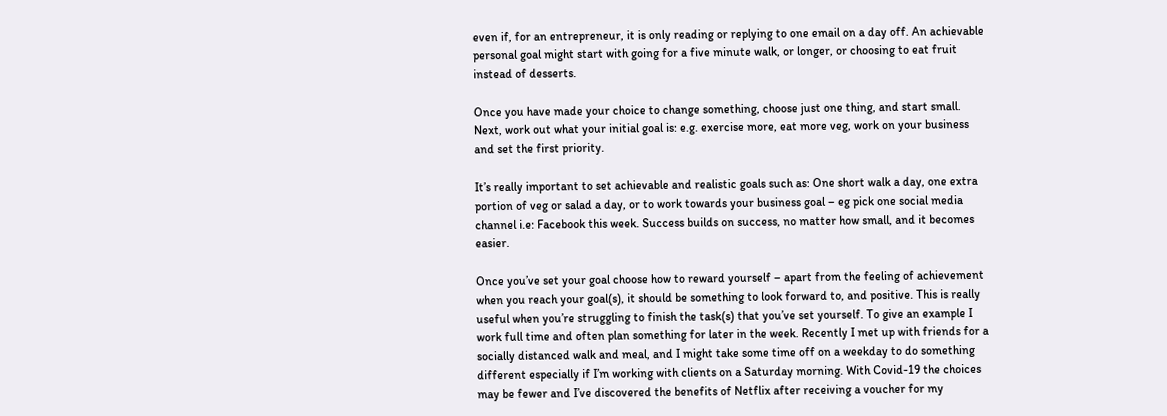even if, for an entrepreneur, it is only reading or replying to one email on a day off. An achievable personal goal might start with going for a five minute walk, or longer, or choosing to eat fruit instead of desserts.

Once you have made your choice to change something, choose just one thing, and start small. Next, work out what your initial goal is: e.g. exercise more, eat more veg, work on your business and set the first priority.

It’s really important to set achievable and realistic goals such as: One short walk a day, one extra portion of veg or salad a day, or to work towards your business goal – eg pick one social media channel i.e: Facebook this week. Success builds on success, no matter how small, and it becomes easier.

Once you’ve set your goal choose how to reward yourself – apart from the feeling of achievement when you reach your goal(s), it should be something to look forward to, and positive. This is really useful when you’re struggling to finish the task(s) that you’ve set yourself. To give an example I work full time and often plan something for later in the week. Recently I met up with friends for a socially distanced walk and meal, and I might take some time off on a weekday to do something different especially if I’m working with clients on a Saturday morning. With Covid-19 the choices may be fewer and I’ve discovered the benefits of Netflix after receiving a voucher for my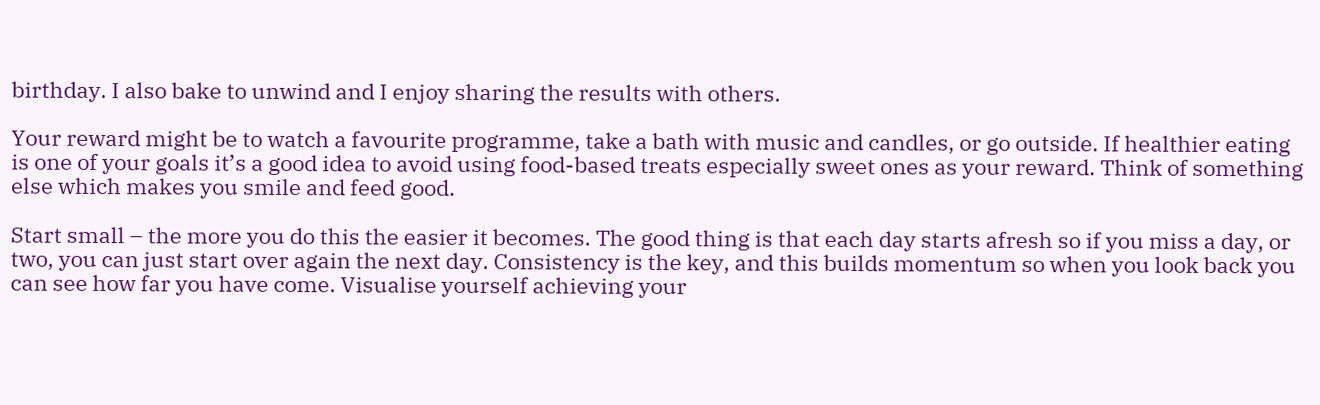birthday. I also bake to unwind and I enjoy sharing the results with others.

Your reward might be to watch a favourite programme, take a bath with music and candles, or go outside. If healthier eating is one of your goals it’s a good idea to avoid using food-based treats especially sweet ones as your reward. Think of something else which makes you smile and feed good.

Start small – the more you do this the easier it becomes. The good thing is that each day starts afresh so if you miss a day, or two, you can just start over again the next day. Consistency is the key, and this builds momentum so when you look back you can see how far you have come. Visualise yourself achieving your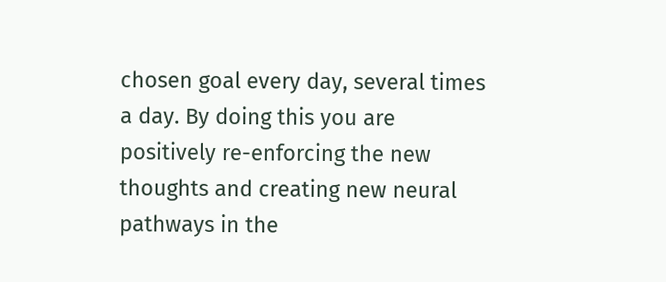chosen goal every day, several times a day. By doing this you are positively re-enforcing the new thoughts and creating new neural pathways in the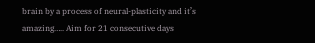brain by a process of neural-plasticity and it’s amazing….. Aim for 21 consecutive days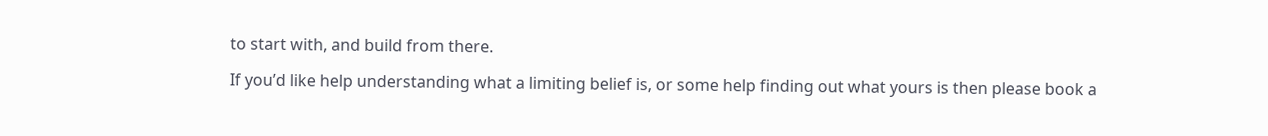to start with, and build from there.

If you’d like help understanding what a limiting belief is, or some help finding out what yours is then please book a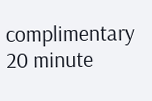complimentary 20 minute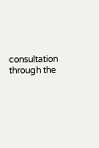consultation through the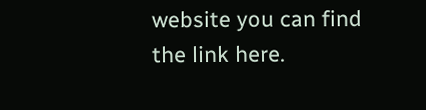website you can find the link here.